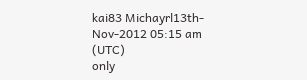kai83 Michayrl13th-Nov-2012 05:15 am (UTC)
only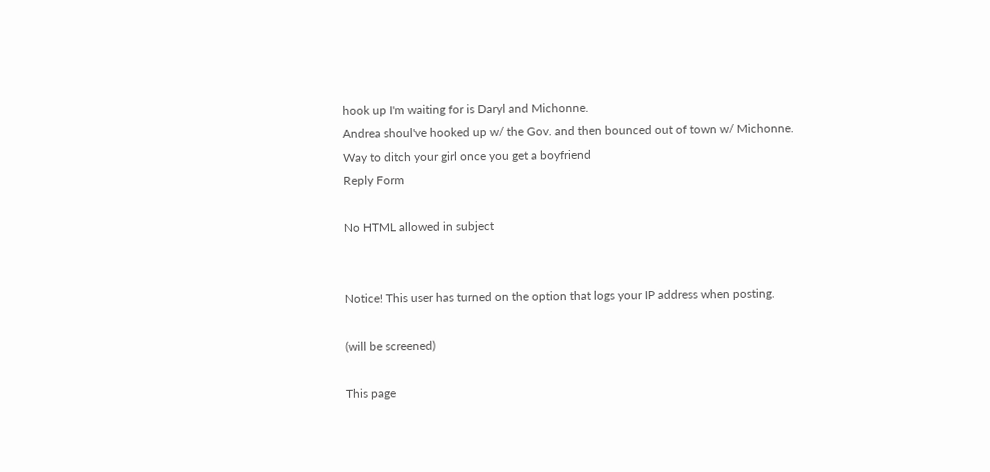hook up I'm waiting for is Daryl and Michonne.
Andrea shoul've hooked up w/ the Gov. and then bounced out of town w/ Michonne. Way to ditch your girl once you get a boyfriend
Reply Form

No HTML allowed in subject


Notice! This user has turned on the option that logs your IP address when posting.

(will be screened)

This page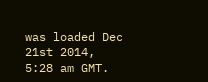was loaded Dec 21st 2014, 5:28 am GMT.